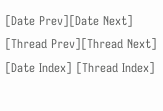[Date Prev][Date Next] [Thread Prev][Thread Next] [Date Index] [Thread Index]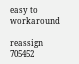easy to workaround

reassign 705452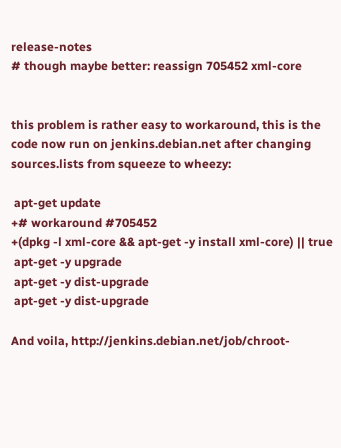release-notes
# though maybe better: reassign 705452 xml-core


this problem is rather easy to workaround, this is the code now run on jenkins.debian.net after changing sources.lists from squeeze to wheezy:

 apt-get update
+# workaround #705452
+(dpkg -l xml-core && apt-get -y install xml-core) || true
 apt-get -y upgrade
 apt-get -y dist-upgrade
 apt-get -y dist-upgrade

And voila, http://jenkins.debian.net/job/chroot-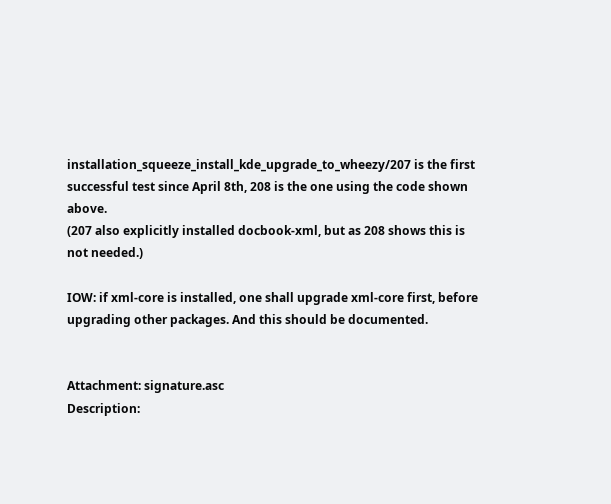installation_squeeze_install_kde_upgrade_to_wheezy/207 is the first successful test since April 8th, 208 is the one using the code shown above.
(207 also explicitly installed docbook-xml, but as 208 shows this is not needed.)

IOW: if xml-core is installed, one shall upgrade xml-core first, before upgrading other packages. And this should be documented.


Attachment: signature.asc
Description: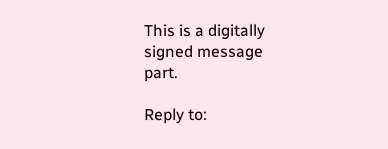This is a digitally signed message part.

Reply to: